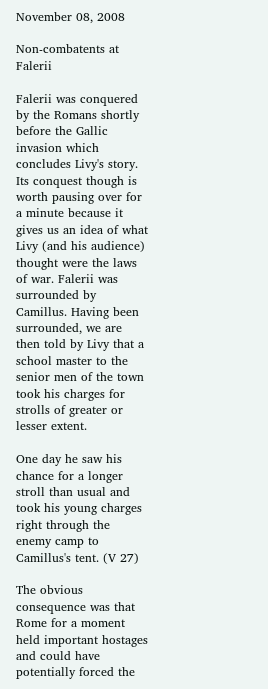November 08, 2008

Non-combatents at Falerii

Falerii was conquered by the Romans shortly before the Gallic invasion which concludes Livy's story. Its conquest though is worth pausing over for a minute because it gives us an idea of what Livy (and his audience) thought were the laws of war. Falerii was surrounded by Camillus. Having been surrounded, we are then told by Livy that a school master to the senior men of the town took his charges for strolls of greater or lesser extent.

One day he saw his chance for a longer stroll than usual and took his young charges right through the enemy camp to Camillus's tent. (V 27)

The obvious consequence was that Rome for a moment held important hostages and could have potentially forced the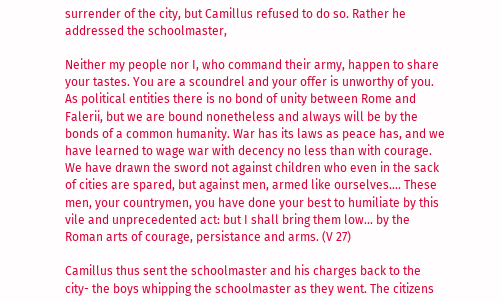surrender of the city, but Camillus refused to do so. Rather he addressed the schoolmaster,

Neither my people nor I, who command their army, happen to share your tastes. You are a scoundrel and your offer is unworthy of you. As political entities there is no bond of unity between Rome and Falerii, but we are bound nonetheless and always will be by the bonds of a common humanity. War has its laws as peace has, and we have learned to wage war with decency no less than with courage. We have drawn the sword not against children who even in the sack of cities are spared, but against men, armed like ourselves.... These men, your countrymen, you have done your best to humiliate by this vile and unprecedented act: but I shall bring them low... by the Roman arts of courage, persistance and arms. (V 27)

Camillus thus sent the schoolmaster and his charges back to the city- the boys whipping the schoolmaster as they went. The citizens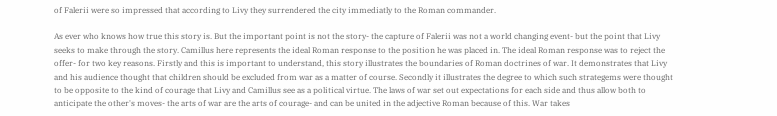of Falerii were so impressed that according to Livy they surrendered the city immediatly to the Roman commander.

As ever who knows how true this story is. But the important point is not the story- the capture of Falerii was not a world changing event- but the point that Livy seeks to make through the story. Camillus here represents the ideal Roman response to the position he was placed in. The ideal Roman response was to reject the offer- for two key reasons. Firstly and this is important to understand, this story illustrates the boundaries of Roman doctrines of war. It demonstrates that Livy and his audience thought that children should be excluded from war as a matter of course. Secondly it illustrates the degree to which such strategems were thought to be opposite to the kind of courage that Livy and Camillus see as a political virtue. The laws of war set out expectations for each side and thus allow both to anticipate the other's moves- the arts of war are the arts of courage- and can be united in the adjective Roman because of this. War takes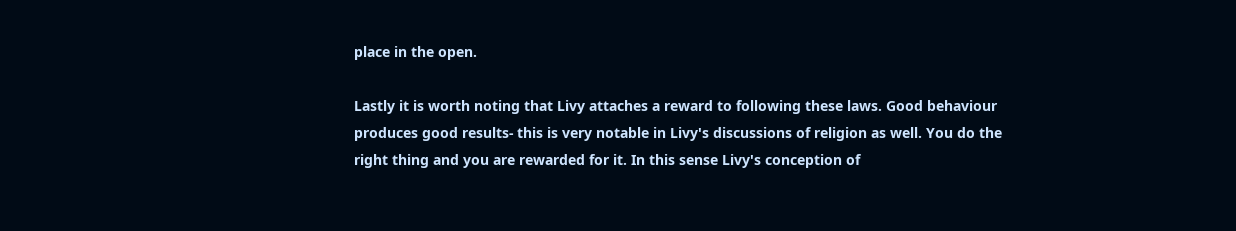place in the open.

Lastly it is worth noting that Livy attaches a reward to following these laws. Good behaviour produces good results- this is very notable in Livy's discussions of religion as well. You do the right thing and you are rewarded for it. In this sense Livy's conception of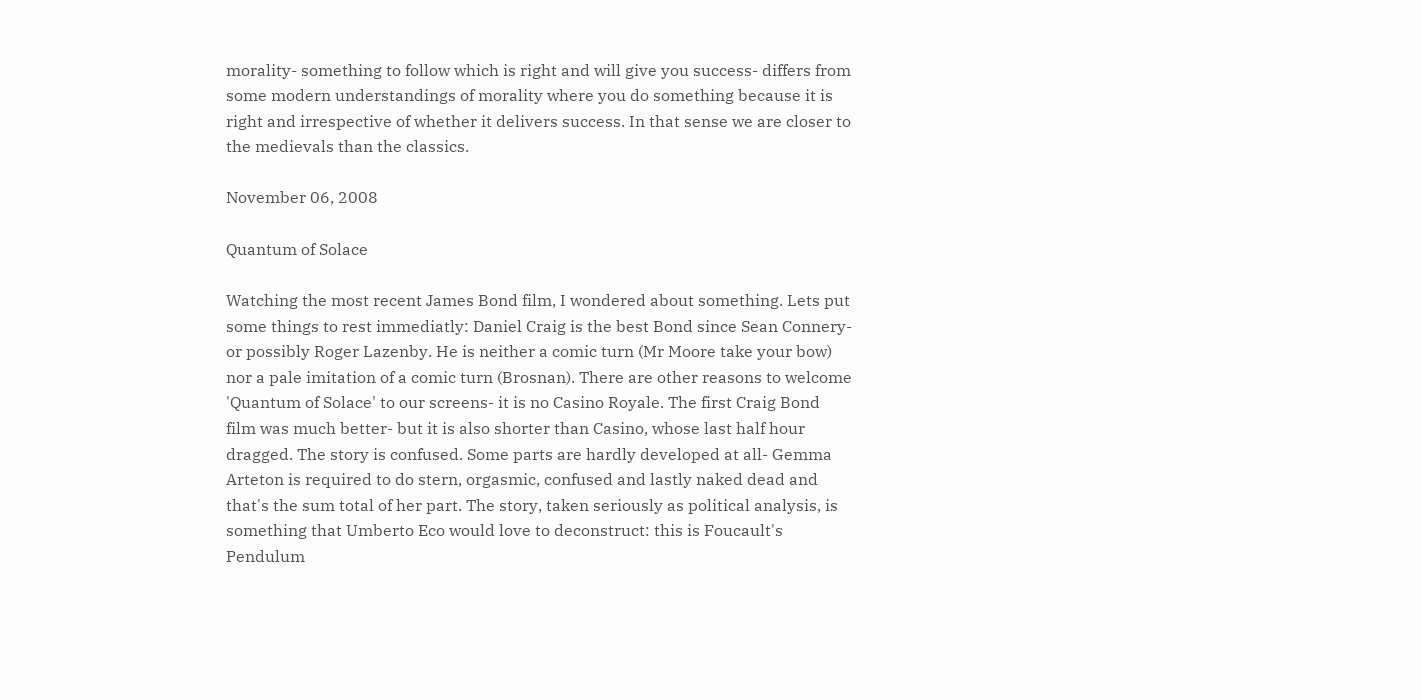morality- something to follow which is right and will give you success- differs from some modern understandings of morality where you do something because it is right and irrespective of whether it delivers success. In that sense we are closer to the medievals than the classics.

November 06, 2008

Quantum of Solace

Watching the most recent James Bond film, I wondered about something. Lets put some things to rest immediatly: Daniel Craig is the best Bond since Sean Connery- or possibly Roger Lazenby. He is neither a comic turn (Mr Moore take your bow) nor a pale imitation of a comic turn (Brosnan). There are other reasons to welcome 'Quantum of Solace' to our screens- it is no Casino Royale. The first Craig Bond film was much better- but it is also shorter than Casino, whose last half hour dragged. The story is confused. Some parts are hardly developed at all- Gemma Arteton is required to do stern, orgasmic, confused and lastly naked dead and that's the sum total of her part. The story, taken seriously as political analysis, is something that Umberto Eco would love to deconstruct: this is Foucault's Pendulum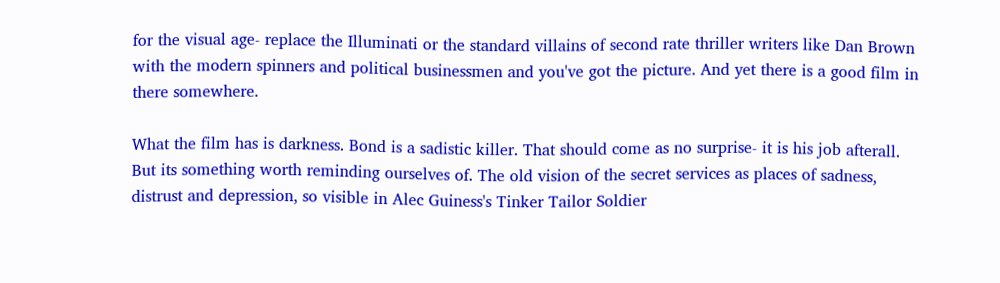for the visual age- replace the Illuminati or the standard villains of second rate thriller writers like Dan Brown with the modern spinners and political businessmen and you've got the picture. And yet there is a good film in there somewhere.

What the film has is darkness. Bond is a sadistic killer. That should come as no surprise- it is his job afterall. But its something worth reminding ourselves of. The old vision of the secret services as places of sadness, distrust and depression, so visible in Alec Guiness's Tinker Tailor Soldier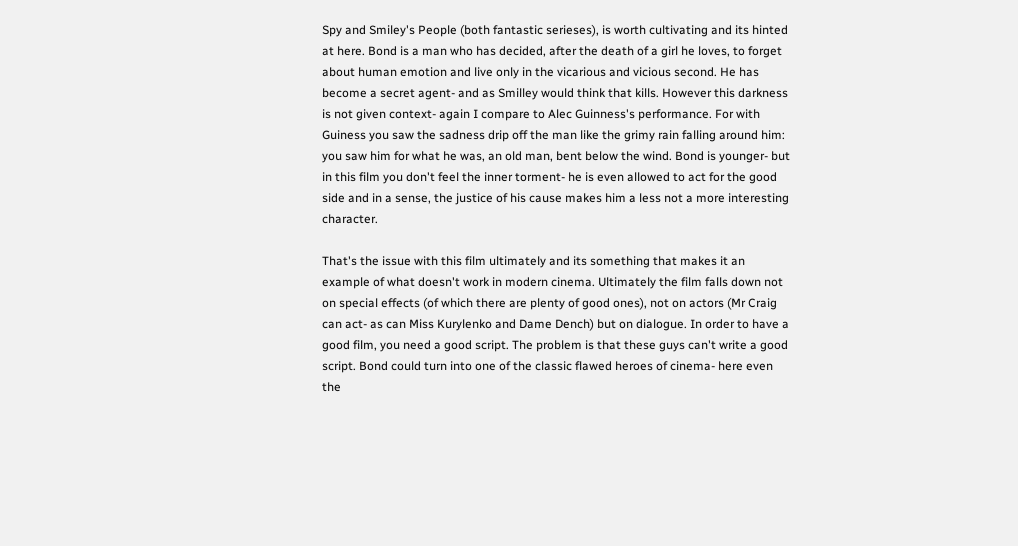Spy and Smiley's People (both fantastic serieses), is worth cultivating and its hinted at here. Bond is a man who has decided, after the death of a girl he loves, to forget about human emotion and live only in the vicarious and vicious second. He has become a secret agent- and as Smilley would think that kills. However this darkness is not given context- again I compare to Alec Guinness's performance. For with Guiness you saw the sadness drip off the man like the grimy rain falling around him: you saw him for what he was, an old man, bent below the wind. Bond is younger- but in this film you don't feel the inner torment- he is even allowed to act for the good side and in a sense, the justice of his cause makes him a less not a more interesting character.

That's the issue with this film ultimately and its something that makes it an example of what doesn't work in modern cinema. Ultimately the film falls down not on special effects (of which there are plenty of good ones), not on actors (Mr Craig can act- as can Miss Kurylenko and Dame Dench) but on dialogue. In order to have a good film, you need a good script. The problem is that these guys can't write a good script. Bond could turn into one of the classic flawed heroes of cinema- here even the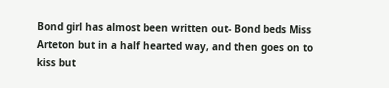Bond girl has almost been written out- Bond beds Miss Arteton but in a half hearted way, and then goes on to kiss but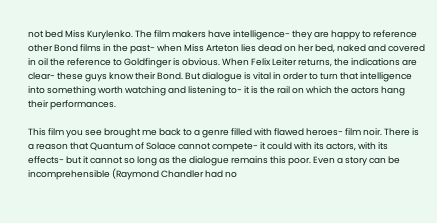not bed Miss Kurylenko. The film makers have intelligence- they are happy to reference other Bond films in the past- when Miss Arteton lies dead on her bed, naked and covered in oil the reference to Goldfinger is obvious. When Felix Leiter returns, the indications are clear- these guys know their Bond. But dialogue is vital in order to turn that intelligence into something worth watching and listening to- it is the rail on which the actors hang their performances.

This film you see brought me back to a genre filled with flawed heroes- film noir. There is a reason that Quantum of Solace cannot compete- it could with its actors, with its effects- but it cannot so long as the dialogue remains this poor. Even a story can be incomprehensible (Raymond Chandler had no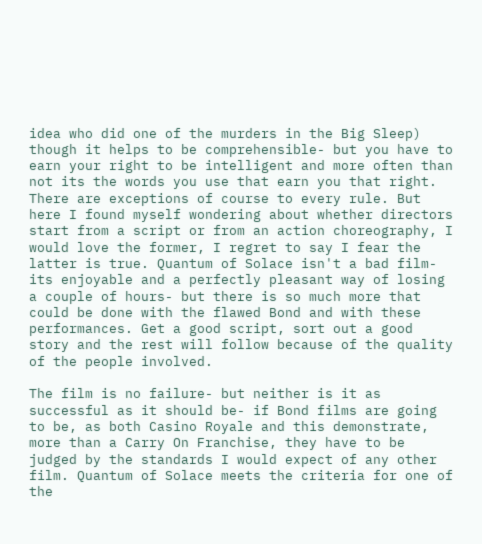idea who did one of the murders in the Big Sleep) though it helps to be comprehensible- but you have to earn your right to be intelligent and more often than not its the words you use that earn you that right. There are exceptions of course to every rule. But here I found myself wondering about whether directors start from a script or from an action choreography, I would love the former, I regret to say I fear the latter is true. Quantum of Solace isn't a bad film- its enjoyable and a perfectly pleasant way of losing a couple of hours- but there is so much more that could be done with the flawed Bond and with these performances. Get a good script, sort out a good story and the rest will follow because of the quality of the people involved.

The film is no failure- but neither is it as successful as it should be- if Bond films are going to be, as both Casino Royale and this demonstrate, more than a Carry On Franchise, they have to be judged by the standards I would expect of any other film. Quantum of Solace meets the criteria for one of the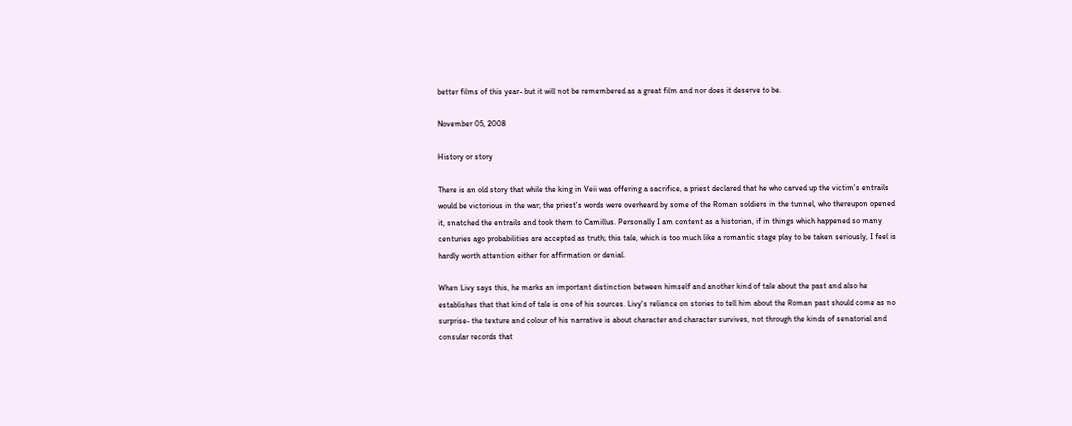better films of this year- but it will not be remembered as a great film and nor does it deserve to be.

November 05, 2008

History or story

There is an old story that while the king in Veii was offering a sacrifice, a priest declared that he who carved up the victim's entrails would be victorious in the war; the priest's words were overheard by some of the Roman soldiers in the tunnel, who thereupon opened it, snatched the entrails and took them to Camillus. Personally I am content as a historian, if in things which happened so many centuries ago probabilities are accepted as truth; this tale, which is too much like a romantic stage play to be taken seriously, I feel is hardly worth attention either for affirmation or denial.

When Livy says this, he marks an important distinction between himself and another kind of tale about the past and also he establishes that that kind of tale is one of his sources. Livy's reliance on stories to tell him about the Roman past should come as no surprise- the texture and colour of his narrative is about character and character survives, not through the kinds of senatorial and consular records that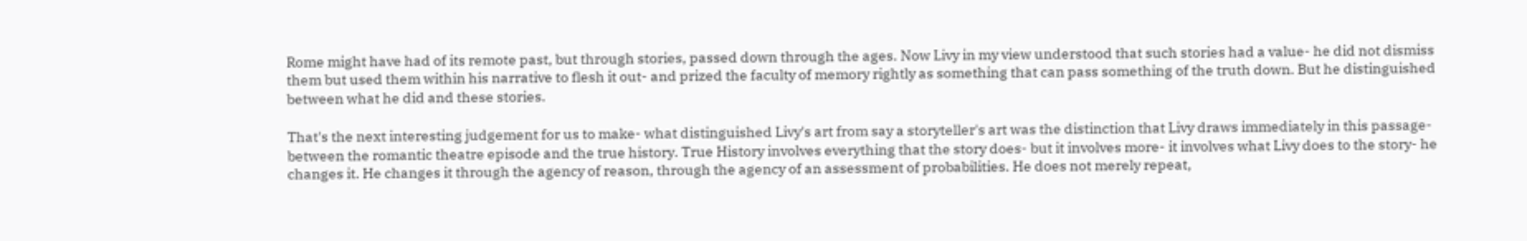Rome might have had of its remote past, but through stories, passed down through the ages. Now Livy in my view understood that such stories had a value- he did not dismiss them but used them within his narrative to flesh it out- and prized the faculty of memory rightly as something that can pass something of the truth down. But he distinguished between what he did and these stories.

That's the next interesting judgement for us to make- what distinguished Livy's art from say a storyteller's art was the distinction that Livy draws immediately in this passage- between the romantic theatre episode and the true history. True History involves everything that the story does- but it involves more- it involves what Livy does to the story- he changes it. He changes it through the agency of reason, through the agency of an assessment of probabilities. He does not merely repeat,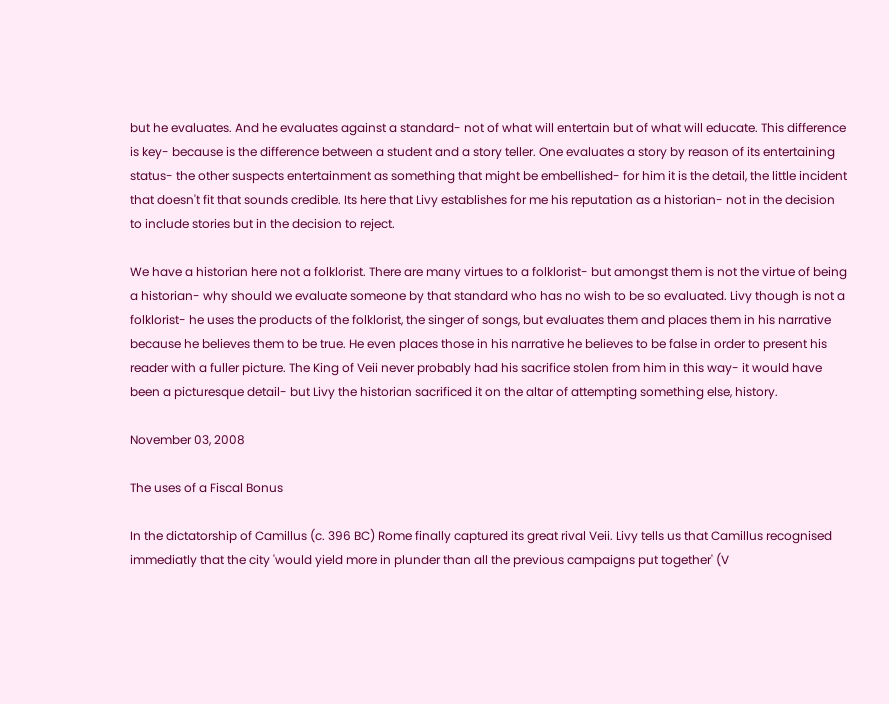but he evaluates. And he evaluates against a standard- not of what will entertain but of what will educate. This difference is key- because is the difference between a student and a story teller. One evaluates a story by reason of its entertaining status- the other suspects entertainment as something that might be embellished- for him it is the detail, the little incident that doesn't fit that sounds credible. Its here that Livy establishes for me his reputation as a historian- not in the decision to include stories but in the decision to reject.

We have a historian here not a folklorist. There are many virtues to a folklorist- but amongst them is not the virtue of being a historian- why should we evaluate someone by that standard who has no wish to be so evaluated. Livy though is not a folklorist- he uses the products of the folklorist, the singer of songs, but evaluates them and places them in his narrative because he believes them to be true. He even places those in his narrative he believes to be false in order to present his reader with a fuller picture. The King of Veii never probably had his sacrifice stolen from him in this way- it would have been a picturesque detail- but Livy the historian sacrificed it on the altar of attempting something else, history.

November 03, 2008

The uses of a Fiscal Bonus

In the dictatorship of Camillus (c. 396 BC) Rome finally captured its great rival Veii. Livy tells us that Camillus recognised immediatly that the city 'would yield more in plunder than all the previous campaigns put together' (V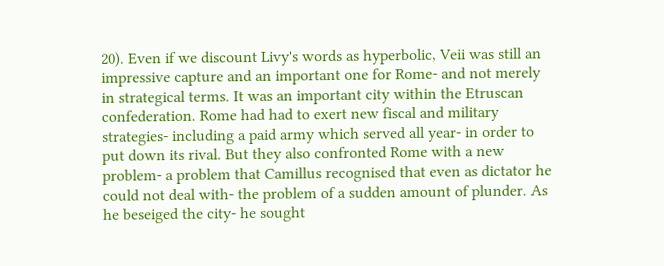20). Even if we discount Livy's words as hyperbolic, Veii was still an impressive capture and an important one for Rome- and not merely in strategical terms. It was an important city within the Etruscan confederation. Rome had had to exert new fiscal and military strategies- including a paid army which served all year- in order to put down its rival. But they also confronted Rome with a new problem- a problem that Camillus recognised that even as dictator he could not deal with- the problem of a sudden amount of plunder. As he beseiged the city- he sought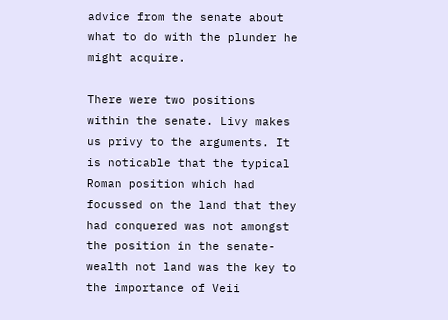advice from the senate about what to do with the plunder he might acquire.

There were two positions within the senate. Livy makes us privy to the arguments. It is noticable that the typical Roman position which had focussed on the land that they had conquered was not amongst the position in the senate- wealth not land was the key to the importance of Veii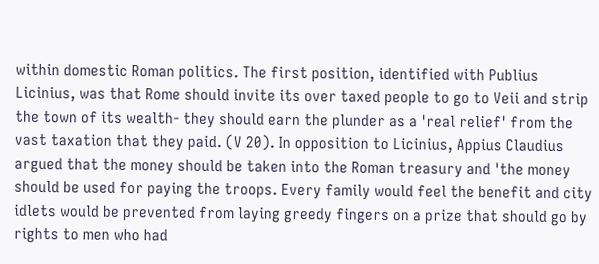within domestic Roman politics. The first position, identified with Publius Licinius, was that Rome should invite its over taxed people to go to Veii and strip the town of its wealth- they should earn the plunder as a 'real relief' from the vast taxation that they paid. (V 20). In opposition to Licinius, Appius Claudius argued that the money should be taken into the Roman treasury and 'the money should be used for paying the troops. Every family would feel the benefit and city idlets would be prevented from laying greedy fingers on a prize that should go by rights to men who had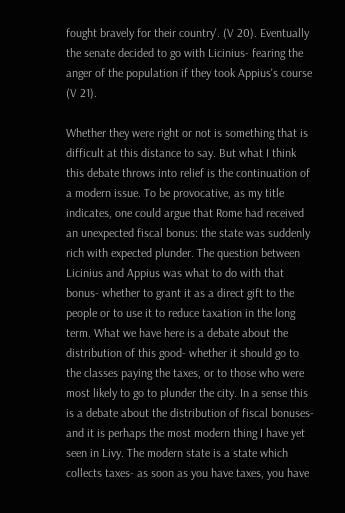fought bravely for their country'. (V 20). Eventually the senate decided to go with Licinius- fearing the anger of the population if they took Appius's course (V 21).

Whether they were right or not is something that is difficult at this distance to say. But what I think this debate throws into relief is the continuation of a modern issue. To be provocative, as my title indicates, one could argue that Rome had received an unexpected fiscal bonus: the state was suddenly rich with expected plunder. The question between Licinius and Appius was what to do with that bonus- whether to grant it as a direct gift to the people or to use it to reduce taxation in the long term. What we have here is a debate about the distribution of this good- whether it should go to the classes paying the taxes, or to those who were most likely to go to plunder the city. In a sense this is a debate about the distribution of fiscal bonuses- and it is perhaps the most modern thing I have yet seen in Livy. The modern state is a state which collects taxes- as soon as you have taxes, you have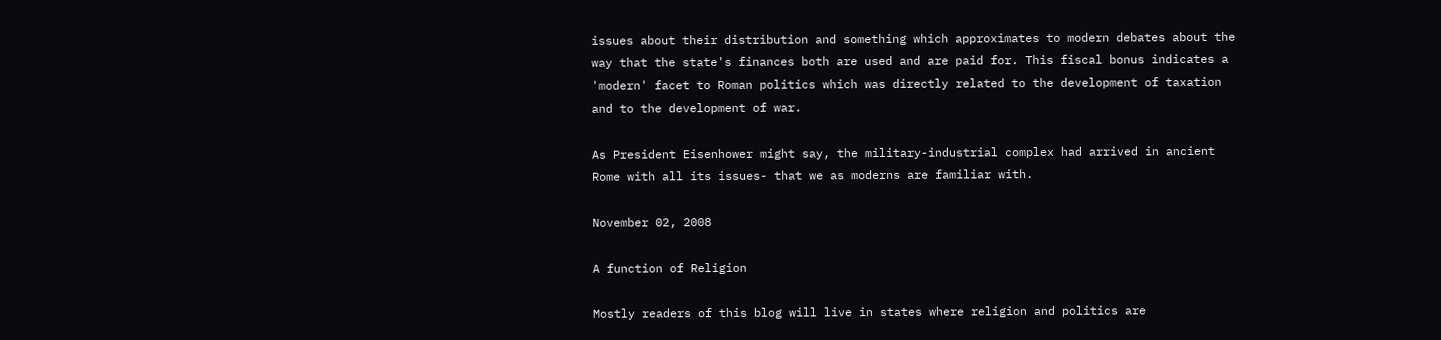issues about their distribution and something which approximates to modern debates about the way that the state's finances both are used and are paid for. This fiscal bonus indicates a 'modern' facet to Roman politics which was directly related to the development of taxation and to the development of war.

As President Eisenhower might say, the military-industrial complex had arrived in ancient Rome with all its issues- that we as moderns are familiar with.

November 02, 2008

A function of Religion

Mostly readers of this blog will live in states where religion and politics are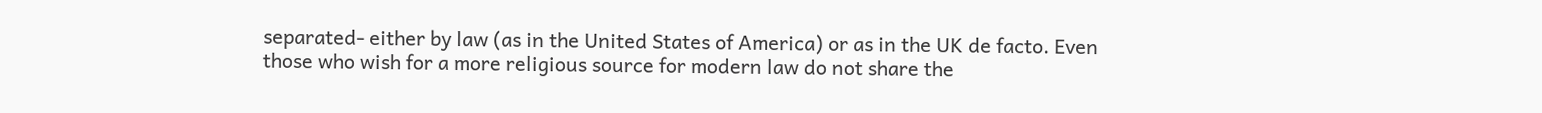separated- either by law (as in the United States of America) or as in the UK de facto. Even those who wish for a more religious source for modern law do not share the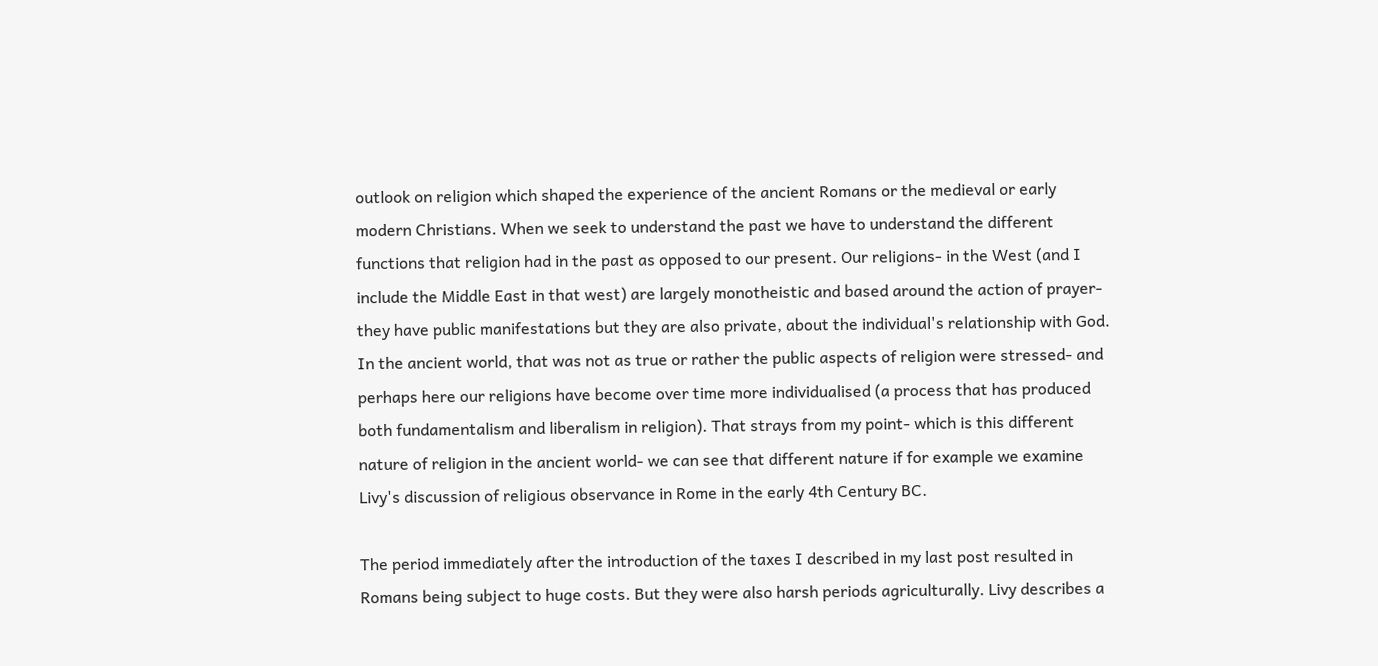outlook on religion which shaped the experience of the ancient Romans or the medieval or early modern Christians. When we seek to understand the past we have to understand the different functions that religion had in the past as opposed to our present. Our religions- in the West (and I include the Middle East in that west) are largely monotheistic and based around the action of prayer- they have public manifestations but they are also private, about the individual's relationship with God. In the ancient world, that was not as true or rather the public aspects of religion were stressed- and perhaps here our religions have become over time more individualised (a process that has produced both fundamentalism and liberalism in religion). That strays from my point- which is this different nature of religion in the ancient world- we can see that different nature if for example we examine Livy's discussion of religious observance in Rome in the early 4th Century BC.

The period immediately after the introduction of the taxes I described in my last post resulted in Romans being subject to huge costs. But they were also harsh periods agriculturally. Livy describes a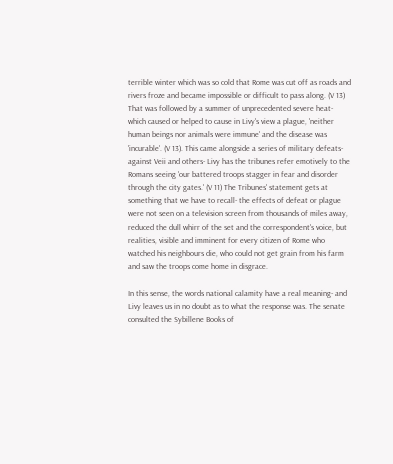terrible winter which was so cold that Rome was cut off as roads and rivers froze and became impossible or difficult to pass along. (V 13) That was followed by a summer of unprecedented severe heat- which caused or helped to cause in Livy's view a plague, 'neither human beings nor animals were immune' and the disease was 'incurable'. (V 13). This came alongside a series of military defeats- against Veii and others- Livy has the tribunes refer emotively to the Romans seeing 'our battered troops stagger in fear and disorder through the city gates.' (V 11) The Tribunes' statement gets at something that we have to recall- the effects of defeat or plague were not seen on a television screen from thousands of miles away, reduced the dull whirr of the set and the correspondent's voice, but realities, visible and imminent for every citizen of Rome who watched his neighbours die, who could not get grain from his farm and saw the troops come home in disgrace.

In this sense, the words national calamity have a real meaning- and Livy leaves us in no doubt as to what the response was. The senate consulted the Sybillene Books of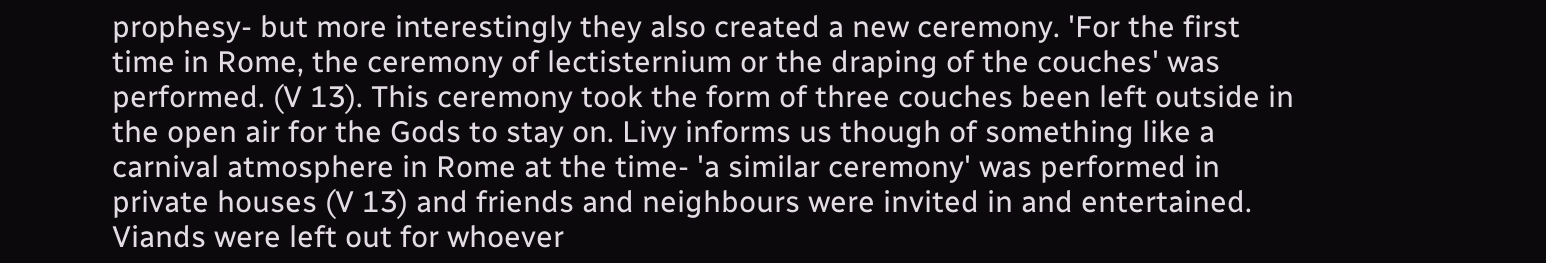prophesy- but more interestingly they also created a new ceremony. 'For the first time in Rome, the ceremony of lectisternium or the draping of the couches' was performed. (V 13). This ceremony took the form of three couches been left outside in the open air for the Gods to stay on. Livy informs us though of something like a carnival atmosphere in Rome at the time- 'a similar ceremony' was performed in private houses (V 13) and friends and neighbours were invited in and entertained. Viands were left out for whoever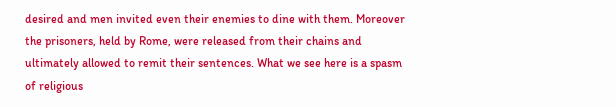desired and men invited even their enemies to dine with them. Moreover the prisoners, held by Rome, were released from their chains and ultimately allowed to remit their sentences. What we see here is a spasm of religious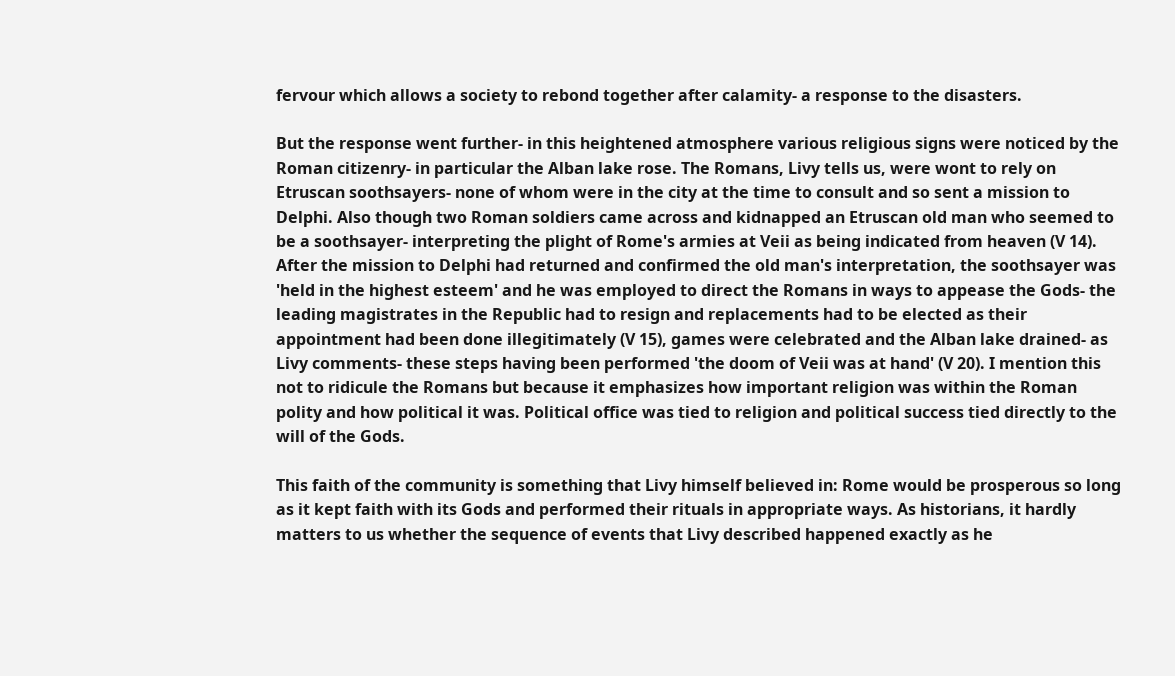fervour which allows a society to rebond together after calamity- a response to the disasters.

But the response went further- in this heightened atmosphere various religious signs were noticed by the Roman citizenry- in particular the Alban lake rose. The Romans, Livy tells us, were wont to rely on Etruscan soothsayers- none of whom were in the city at the time to consult and so sent a mission to Delphi. Also though two Roman soldiers came across and kidnapped an Etruscan old man who seemed to be a soothsayer- interpreting the plight of Rome's armies at Veii as being indicated from heaven (V 14). After the mission to Delphi had returned and confirmed the old man's interpretation, the soothsayer was 'held in the highest esteem' and he was employed to direct the Romans in ways to appease the Gods- the leading magistrates in the Republic had to resign and replacements had to be elected as their appointment had been done illegitimately (V 15), games were celebrated and the Alban lake drained- as Livy comments- these steps having been performed 'the doom of Veii was at hand' (V 20). I mention this not to ridicule the Romans but because it emphasizes how important religion was within the Roman polity and how political it was. Political office was tied to religion and political success tied directly to the will of the Gods.

This faith of the community is something that Livy himself believed in: Rome would be prosperous so long as it kept faith with its Gods and performed their rituals in appropriate ways. As historians, it hardly matters to us whether the sequence of events that Livy described happened exactly as he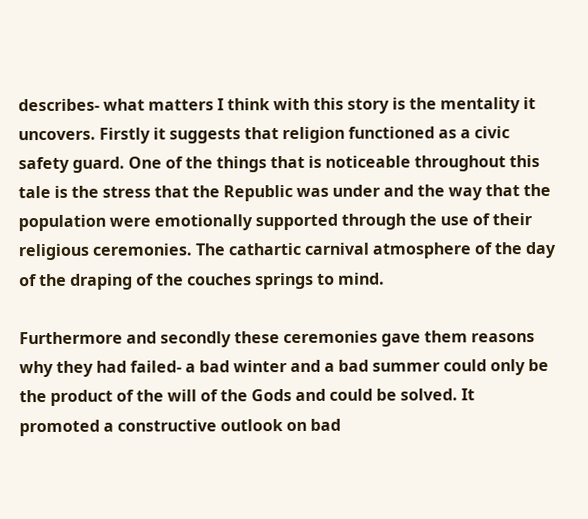describes- what matters I think with this story is the mentality it uncovers. Firstly it suggests that religion functioned as a civic safety guard. One of the things that is noticeable throughout this tale is the stress that the Republic was under and the way that the population were emotionally supported through the use of their religious ceremonies. The cathartic carnival atmosphere of the day of the draping of the couches springs to mind.

Furthermore and secondly these ceremonies gave them reasons why they had failed- a bad winter and a bad summer could only be the product of the will of the Gods and could be solved. It promoted a constructive outlook on bad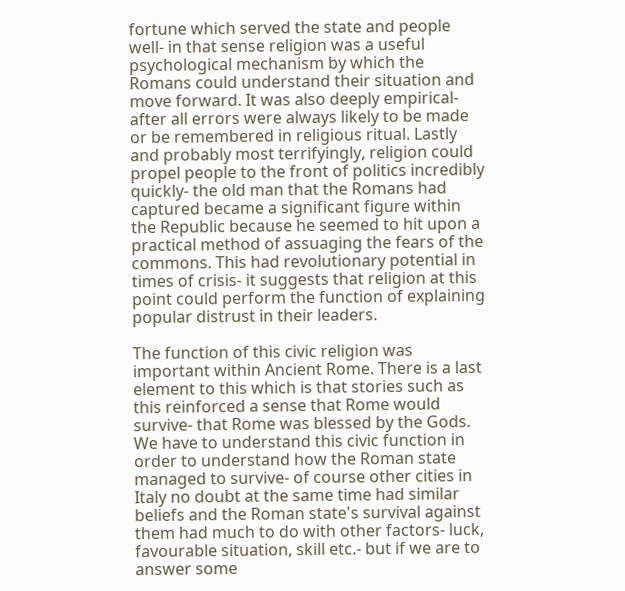fortune which served the state and people well- in that sense religion was a useful psychological mechanism by which the Romans could understand their situation and move forward. It was also deeply empirical- after all errors were always likely to be made or be remembered in religious ritual. Lastly and probably most terrifyingly, religion could propel people to the front of politics incredibly quickly- the old man that the Romans had captured became a significant figure within the Republic because he seemed to hit upon a practical method of assuaging the fears of the commons. This had revolutionary potential in times of crisis- it suggests that religion at this point could perform the function of explaining popular distrust in their leaders.

The function of this civic religion was important within Ancient Rome. There is a last element to this which is that stories such as this reinforced a sense that Rome would survive- that Rome was blessed by the Gods. We have to understand this civic function in order to understand how the Roman state managed to survive- of course other cities in Italy no doubt at the same time had similar beliefs and the Roman state's survival against them had much to do with other factors- luck, favourable situation, skill etc.- but if we are to answer some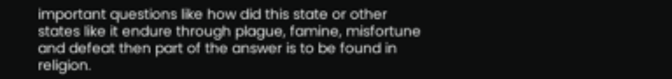important questions like how did this state or other states like it endure through plague, famine, misfortune and defeat then part of the answer is to be found in religion.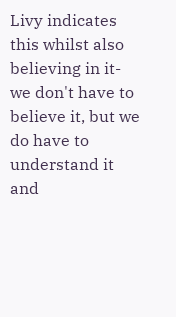Livy indicates this whilst also believing in it- we don't have to believe it, but we do have to understand it and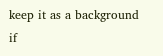keep it as a background if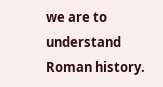we are to understand Roman history.